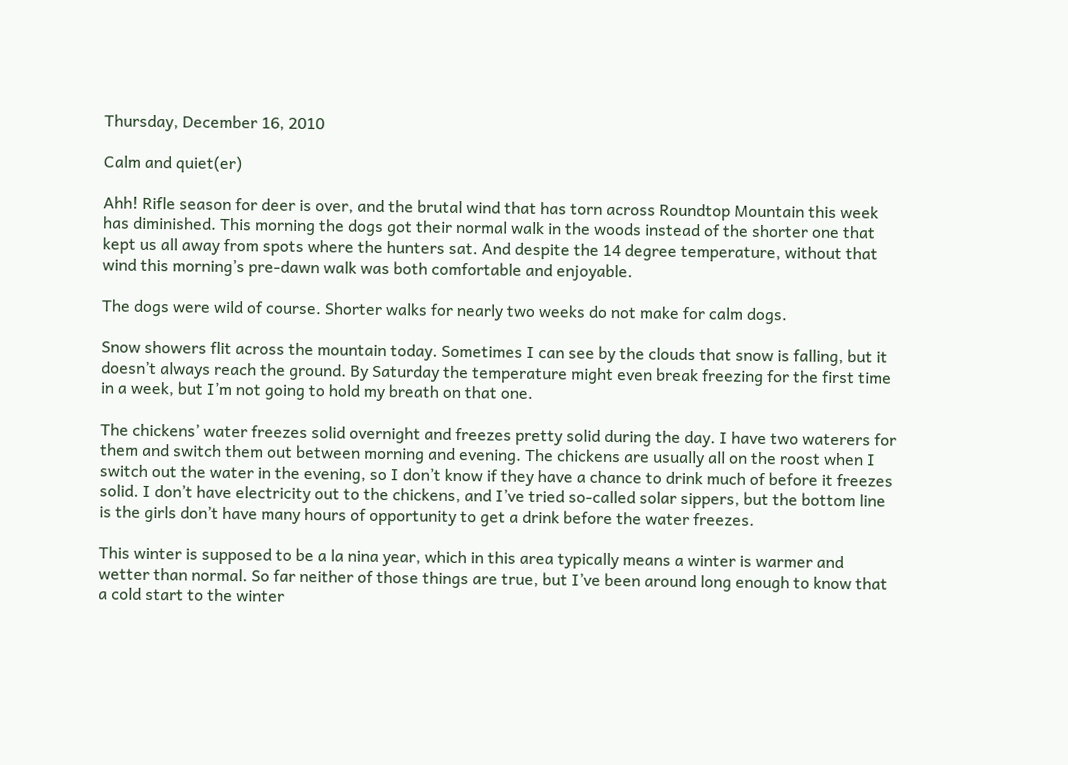Thursday, December 16, 2010

Calm and quiet(er)

Ahh! Rifle season for deer is over, and the brutal wind that has torn across Roundtop Mountain this week has diminished. This morning the dogs got their normal walk in the woods instead of the shorter one that kept us all away from spots where the hunters sat. And despite the 14 degree temperature, without that wind this morning’s pre-dawn walk was both comfortable and enjoyable.

The dogs were wild of course. Shorter walks for nearly two weeks do not make for calm dogs.

Snow showers flit across the mountain today. Sometimes I can see by the clouds that snow is falling, but it doesn’t always reach the ground. By Saturday the temperature might even break freezing for the first time in a week, but I’m not going to hold my breath on that one.

The chickens’ water freezes solid overnight and freezes pretty solid during the day. I have two waterers for them and switch them out between morning and evening. The chickens are usually all on the roost when I switch out the water in the evening, so I don’t know if they have a chance to drink much of before it freezes solid. I don’t have electricity out to the chickens, and I’ve tried so-called solar sippers, but the bottom line is the girls don’t have many hours of opportunity to get a drink before the water freezes.

This winter is supposed to be a la nina year, which in this area typically means a winter is warmer and wetter than normal. So far neither of those things are true, but I’ve been around long enough to know that a cold start to the winter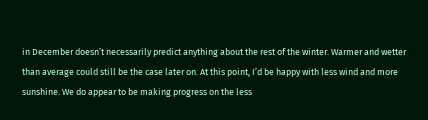in December doesn’t necessarily predict anything about the rest of the winter. Warmer and wetter than average could still be the case later on. At this point, I’d be happy with less wind and more sunshine. We do appear to be making progress on the less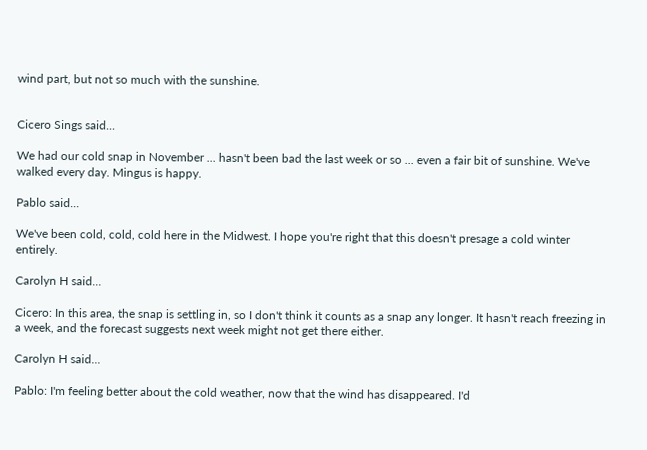wind part, but not so much with the sunshine.


Cicero Sings said...

We had our cold snap in November ... hasn't been bad the last week or so ... even a fair bit of sunshine. We've walked every day. Mingus is happy.

Pablo said...

We've been cold, cold, cold here in the Midwest. I hope you're right that this doesn't presage a cold winter entirely.

Carolyn H said...

Cicero: In this area, the snap is settling in, so I don't think it counts as a snap any longer. It hasn't reach freezing in a week, and the forecast suggests next week might not get there either.

Carolyn H said...

Pablo: I'm feeling better about the cold weather, now that the wind has disappeared. I'd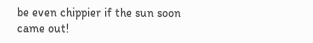be even chippier if the sun soon came out!